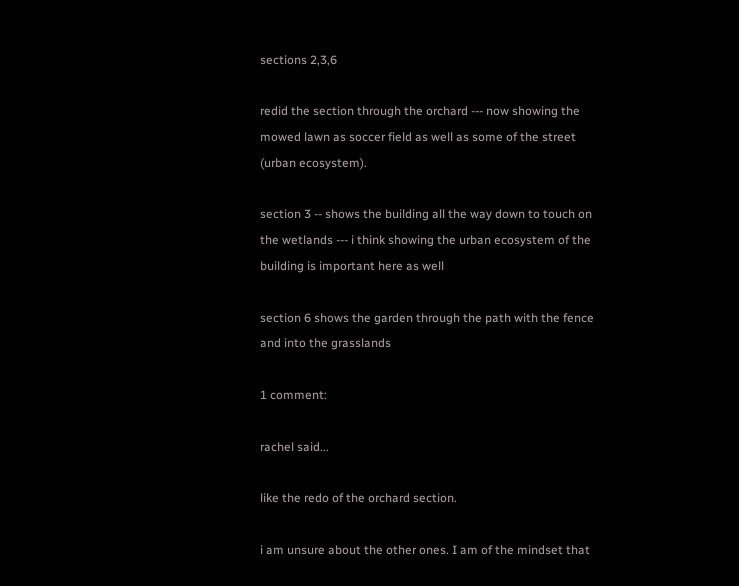sections 2,3,6

redid the section through the orchard --- now showing the mowed lawn as soccer field as well as some of the street (urban ecosystem).

section 3 -- shows the building all the way down to touch on the wetlands --- i think showing the urban ecosystem of the building is important here as well

section 6 shows the garden through the path with the fence and into the grasslands

1 comment:

rachel said...

like the redo of the orchard section.

i am unsure about the other ones. I am of the mindset that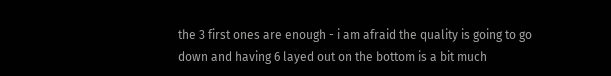the 3 first ones are enough - i am afraid the quality is going to go down and having 6 layed out on the bottom is a bit much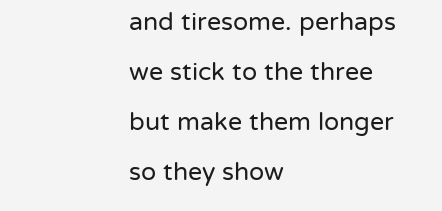and tiresome. perhaps we stick to the three but make them longer so they show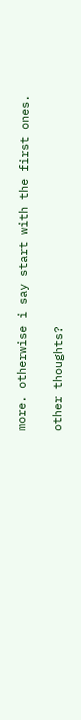more. otherwise i say start with the first ones.

other thoughts?